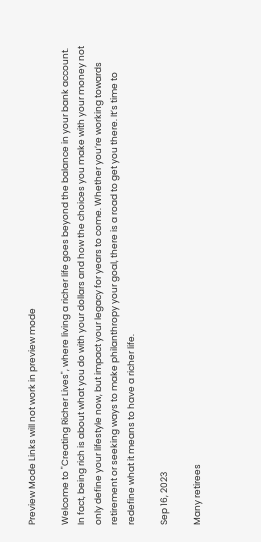Preview Mode Links will not work in preview mode

Welcome to "Creating Richer Lives", where living a richer life goes beyond the balance in your bank account. In fact, being rich is about what you do with your dollars and how the choices you make with your money not only define your lifestyle now, but impact your legacy for years to come. Whether you’re working towards retirement or seeking ways to make philanthropy your goal, there is a road to get you there. It’s time to redefine what it means to have a richer life.

Sep 16, 2023

Many retirees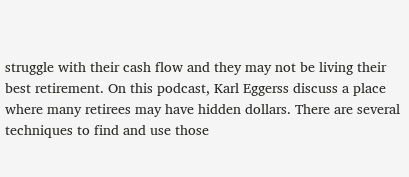struggle with their cash flow and they may not be living their best retirement. On this podcast, Karl Eggerss discuss a place where many retirees may have hidden dollars. There are several techniques to find and use those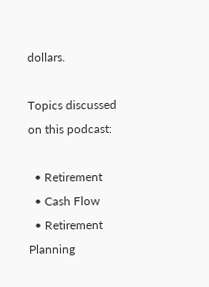dollars.

Topics discussed on this podcast:

  • Retirement
  • Cash Flow
  • Retirement Planning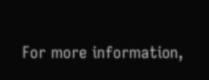For more information,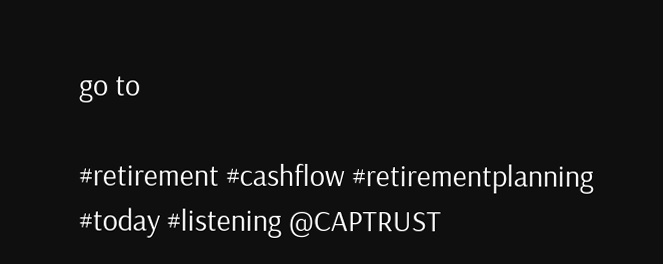go to

#retirement #cashflow #retirementplanning #today #listening @CAPTRUST